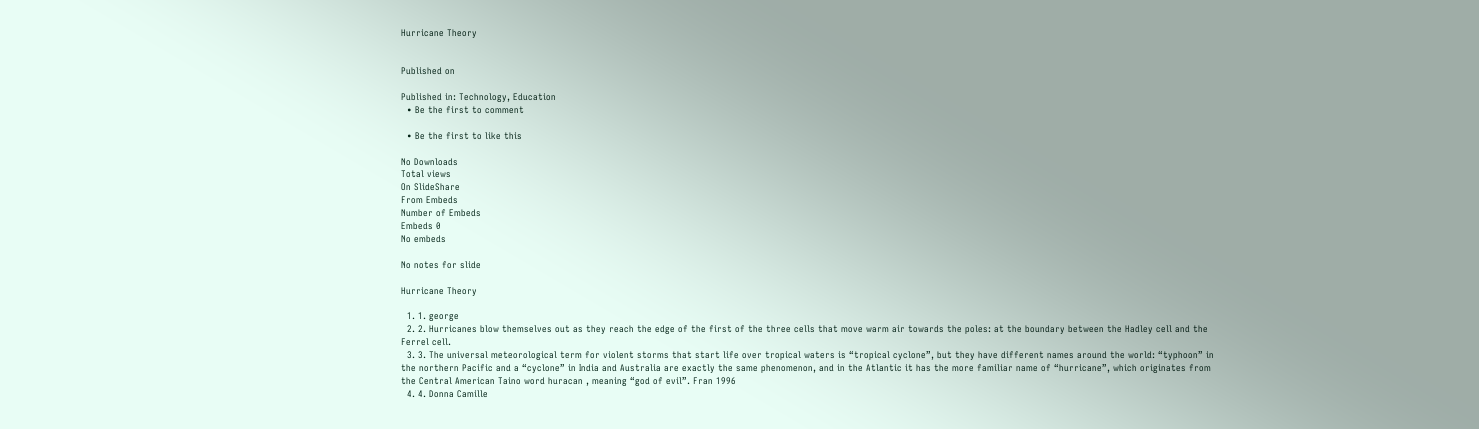Hurricane Theory


Published on

Published in: Technology, Education
  • Be the first to comment

  • Be the first to like this

No Downloads
Total views
On SlideShare
From Embeds
Number of Embeds
Embeds 0
No embeds

No notes for slide

Hurricane Theory

  1. 1. george
  2. 2. Hurricanes blow themselves out as they reach the edge of the first of the three cells that move warm air towards the poles: at the boundary between the Hadley cell and the Ferrel cell.
  3. 3. The universal meteorological term for violent storms that start life over tropical waters is “tropical cyclone”, but they have different names around the world: “typhoon” in the northern Pacific and a “cyclone” in India and Australia are exactly the same phenomenon, and in the Atlantic it has the more familiar name of “hurricane”, which originates from the Central American Taino word huracan , meaning “god of evil”. Fran 1996
  4. 4. Donna Camille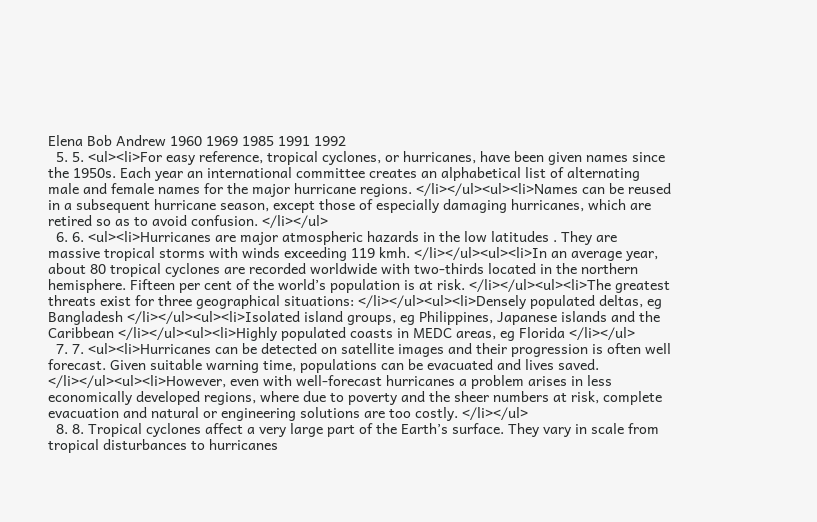Elena Bob Andrew 1960 1969 1985 1991 1992
  5. 5. <ul><li>For easy reference, tropical cyclones, or hurricanes, have been given names since the 1950s. Each year an international committee creates an alphabetical list of alternating male and female names for the major hurricane regions. </li></ul><ul><li>Names can be reused in a subsequent hurricane season, except those of especially damaging hurricanes, which are retired so as to avoid confusion. </li></ul>
  6. 6. <ul><li>Hurricanes are major atmospheric hazards in the low latitudes . They are massive tropical storms with winds exceeding 119 kmh. </li></ul><ul><li>In an average year, about 80 tropical cyclones are recorded worldwide with two-thirds located in the northern hemisphere. Fifteen per cent of the world’s population is at risk. </li></ul><ul><li>The greatest threats exist for three geographical situations: </li></ul><ul><li>Densely populated deltas, eg Bangladesh </li></ul><ul><li>Isolated island groups, eg Philippines, Japanese islands and the Caribbean </li></ul><ul><li>Highly populated coasts in MEDC areas, eg Florida </li></ul>
  7. 7. <ul><li>Hurricanes can be detected on satellite images and their progression is often well forecast. Given suitable warning time, populations can be evacuated and lives saved. </li></ul><ul><li>However, even with well-forecast hurricanes a problem arises in less economically developed regions, where due to poverty and the sheer numbers at risk, complete evacuation and natural or engineering solutions are too costly. </li></ul>
  8. 8. Tropical cyclones affect a very large part of the Earth’s surface. They vary in scale from tropical disturbances to hurricanes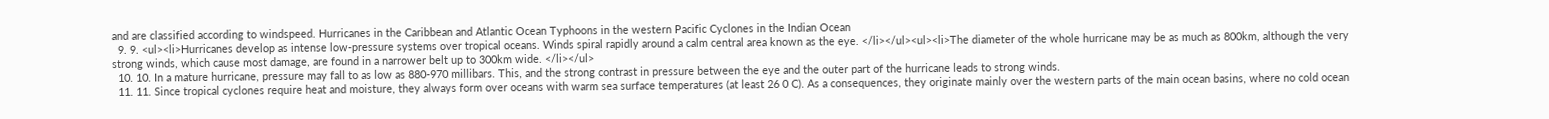and are classified according to windspeed. Hurricanes in the Caribbean and Atlantic Ocean Typhoons in the western Pacific Cyclones in the Indian Ocean
  9. 9. <ul><li>Hurricanes develop as intense low-pressure systems over tropical oceans. Winds spiral rapidly around a calm central area known as the eye. </li></ul><ul><li>The diameter of the whole hurricane may be as much as 800km, although the very strong winds, which cause most damage, are found in a narrower belt up to 300km wide. </li></ul>
  10. 10. In a mature hurricane, pressure may fall to as low as 880-970 millibars. This, and the strong contrast in pressure between the eye and the outer part of the hurricane leads to strong winds.
  11. 11. Since tropical cyclones require heat and moisture, they always form over oceans with warm sea surface temperatures (at least 26 0 C). As a consequences, they originate mainly over the western parts of the main ocean basins, where no cold ocean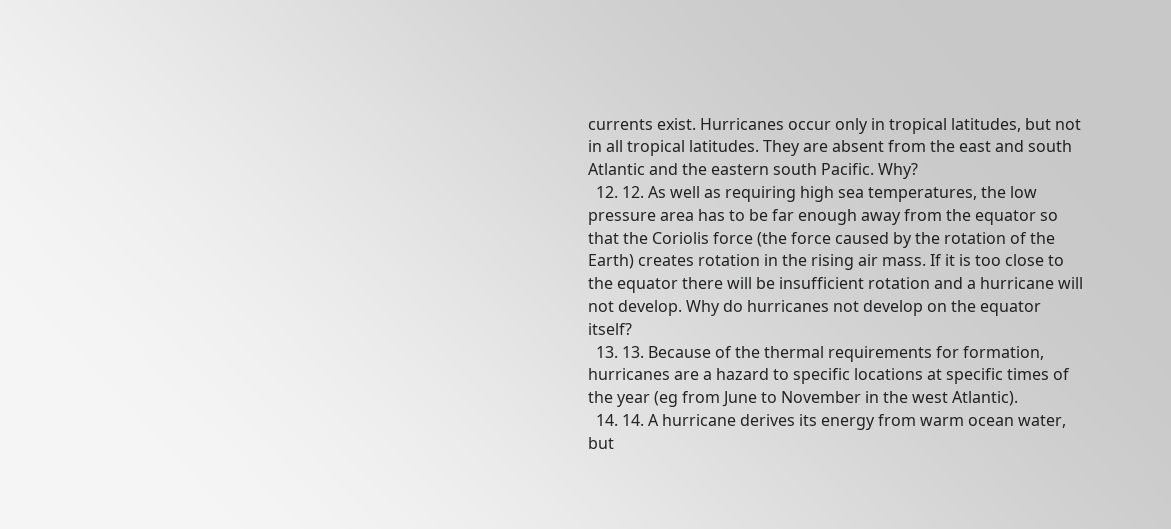currents exist. Hurricanes occur only in tropical latitudes, but not in all tropical latitudes. They are absent from the east and south Atlantic and the eastern south Pacific. Why?
  12. 12. As well as requiring high sea temperatures, the low pressure area has to be far enough away from the equator so that the Coriolis force (the force caused by the rotation of the Earth) creates rotation in the rising air mass. If it is too close to the equator there will be insufficient rotation and a hurricane will not develop. Why do hurricanes not develop on the equator itself?
  13. 13. Because of the thermal requirements for formation, hurricanes are a hazard to specific locations at specific times of the year (eg from June to November in the west Atlantic).
  14. 14. A hurricane derives its energy from warm ocean water, but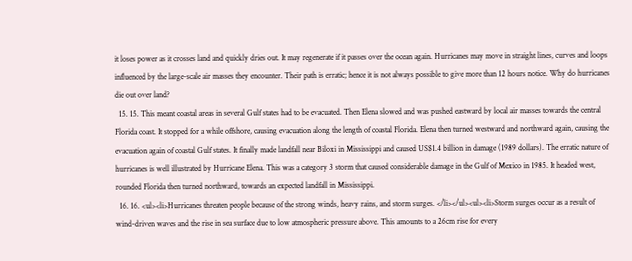it loses power as it crosses land and quickly dries out. It may regenerate if it passes over the ocean again. Hurricanes may move in straight lines, curves and loops influenced by the large-scale air masses they encounter. Their path is erratic; hence it is not always possible to give more than 12 hours notice. Why do hurricanes die out over land?
  15. 15. This meant coastal areas in several Gulf states had to be evacuated. Then Elena slowed and was pushed eastward by local air masses towards the central Florida coast. It stopped for a while offshore, causing evacuation along the length of coastal Florida. Elena then turned westward and northward again, causing the evacuation again of coastal Gulf states. It finally made landfall near Biloxi in Mississippi and caused US$1.4 billion in damage (1989 dollars). The erratic nature of hurricanes is well illustrated by Hurricane Elena. This was a category 3 storm that caused considerable damage in the Gulf of Mexico in 1985. It headed west, rounded Florida then turned northward, towards an expected landfall in Mississippi.
  16. 16. <ul><li>Hurricanes threaten people because of the strong winds, heavy rains, and storm surges. </li></ul><ul><li>Storm surges occur as a result of wind-driven waves and the rise in sea surface due to low atmospheric pressure above. This amounts to a 26cm rise for every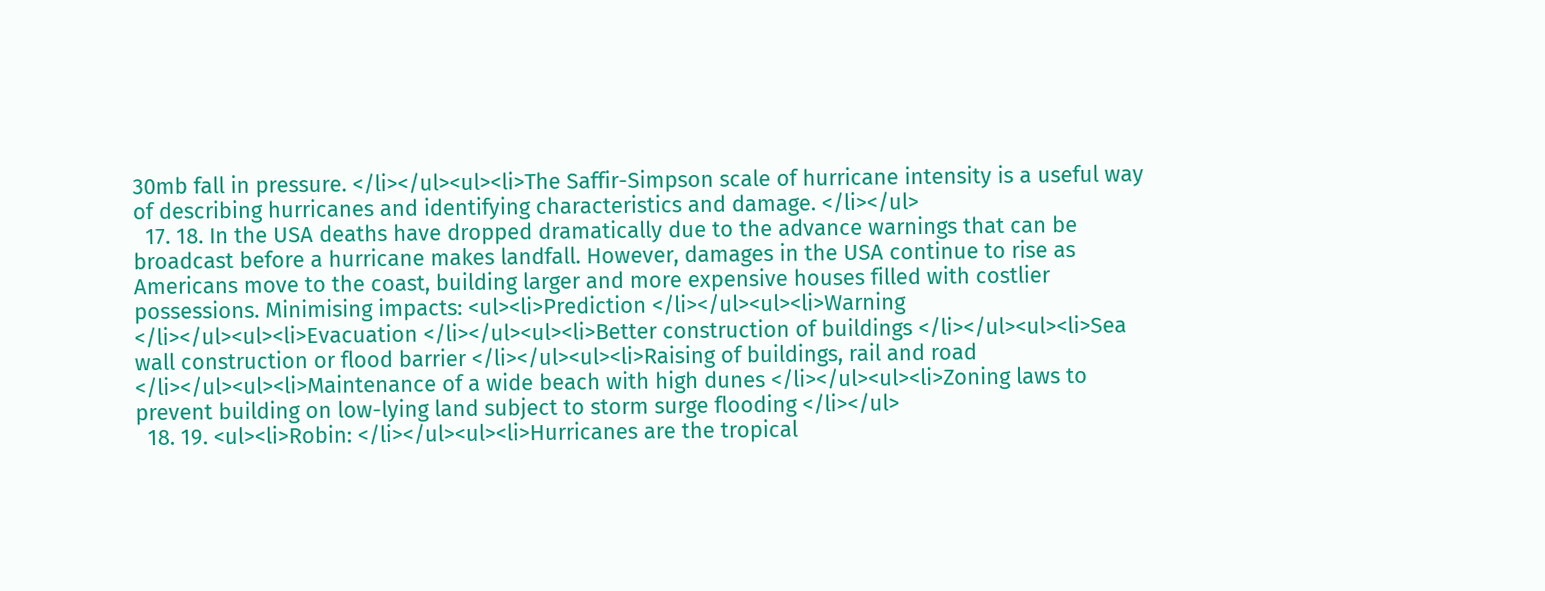30mb fall in pressure. </li></ul><ul><li>The Saffir-Simpson scale of hurricane intensity is a useful way of describing hurricanes and identifying characteristics and damage. </li></ul>
  17. 18. In the USA deaths have dropped dramatically due to the advance warnings that can be broadcast before a hurricane makes landfall. However, damages in the USA continue to rise as Americans move to the coast, building larger and more expensive houses filled with costlier possessions. Minimising impacts: <ul><li>Prediction </li></ul><ul><li>Warning </li></ul><ul><li>Evacuation </li></ul><ul><li>Better construction of buildings </li></ul><ul><li>Sea wall construction or flood barrier </li></ul><ul><li>Raising of buildings, rail and road </li></ul><ul><li>Maintenance of a wide beach with high dunes </li></ul><ul><li>Zoning laws to prevent building on low-lying land subject to storm surge flooding </li></ul>
  18. 19. <ul><li>Robin: </li></ul><ul><li>Hurricanes are the tropical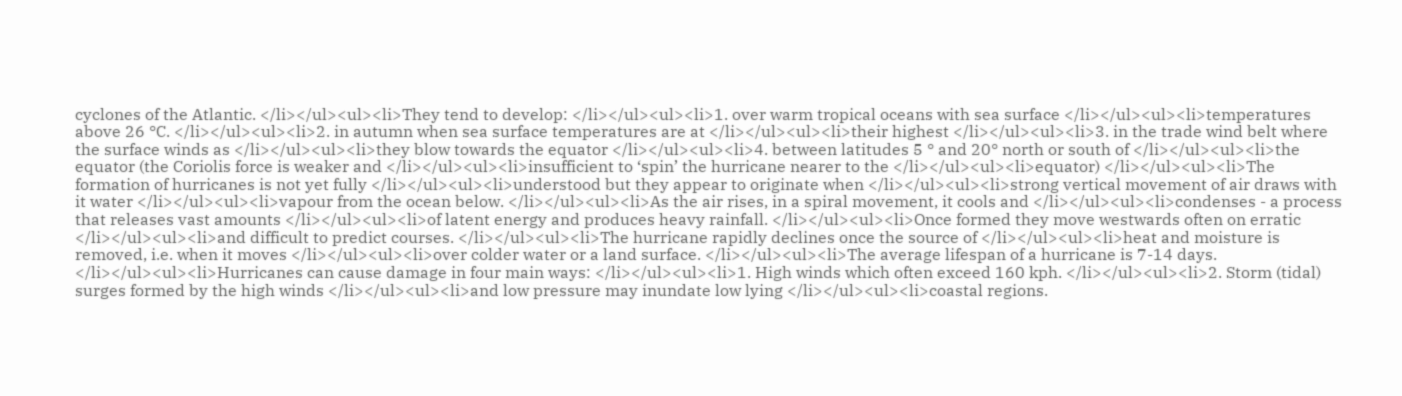cyclones of the Atlantic. </li></ul><ul><li>They tend to develop: </li></ul><ul><li>1. over warm tropical oceans with sea surface </li></ul><ul><li>temperatures above 26 °C. </li></ul><ul><li>2. in autumn when sea surface temperatures are at </li></ul><ul><li>their highest </li></ul><ul><li>3. in the trade wind belt where the surface winds as </li></ul><ul><li>they blow towards the equator </li></ul><ul><li>4. between latitudes 5 ° and 20° north or south of </li></ul><ul><li>the equator (the Coriolis force is weaker and </li></ul><ul><li>insufficient to ‘spin’ the hurricane nearer to the </li></ul><ul><li>equator) </li></ul><ul><li>The formation of hurricanes is not yet fully </li></ul><ul><li>understood but they appear to originate when </li></ul><ul><li>strong vertical movement of air draws with it water </li></ul><ul><li>vapour from the ocean below. </li></ul><ul><li>As the air rises, in a spiral movement, it cools and </li></ul><ul><li>condenses - a process that releases vast amounts </li></ul><ul><li>of latent energy and produces heavy rainfall. </li></ul><ul><li>Once formed they move westwards often on erratic </li></ul><ul><li>and difficult to predict courses. </li></ul><ul><li>The hurricane rapidly declines once the source of </li></ul><ul><li>heat and moisture is removed, i.e. when it moves </li></ul><ul><li>over colder water or a land surface. </li></ul><ul><li>The average lifespan of a hurricane is 7-14 days. </li></ul><ul><li>Hurricanes can cause damage in four main ways: </li></ul><ul><li>1. High winds which often exceed 160 kph. </li></ul><ul><li>2. Storm (tidal) surges formed by the high winds </li></ul><ul><li>and low pressure may inundate low lying </li></ul><ul><li>coastal regions.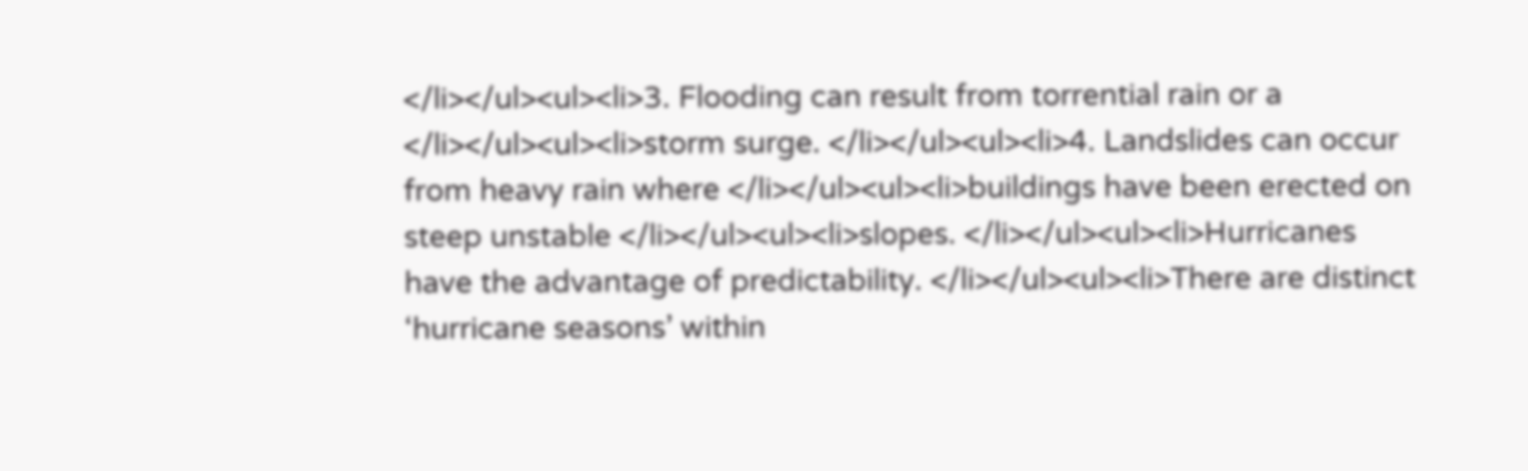</li></ul><ul><li>3. Flooding can result from torrential rain or a </li></ul><ul><li>storm surge. </li></ul><ul><li>4. Landslides can occur from heavy rain where </li></ul><ul><li>buildings have been erected on steep unstable </li></ul><ul><li>slopes. </li></ul><ul><li>Hurricanes have the advantage of predictability. </li></ul><ul><li>There are distinct ‘hurricane seasons’ within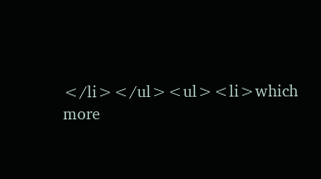</li></ul><ul><li>which more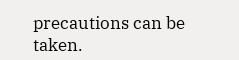precautions can be taken.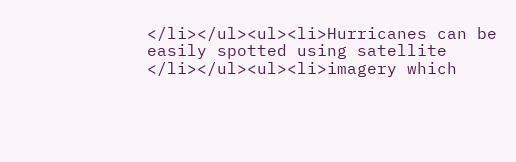</li></ul><ul><li>Hurricanes can be easily spotted using satellite </li></ul><ul><li>imagery which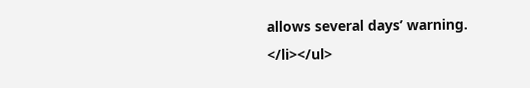allows several days’ warning. </li></ul>